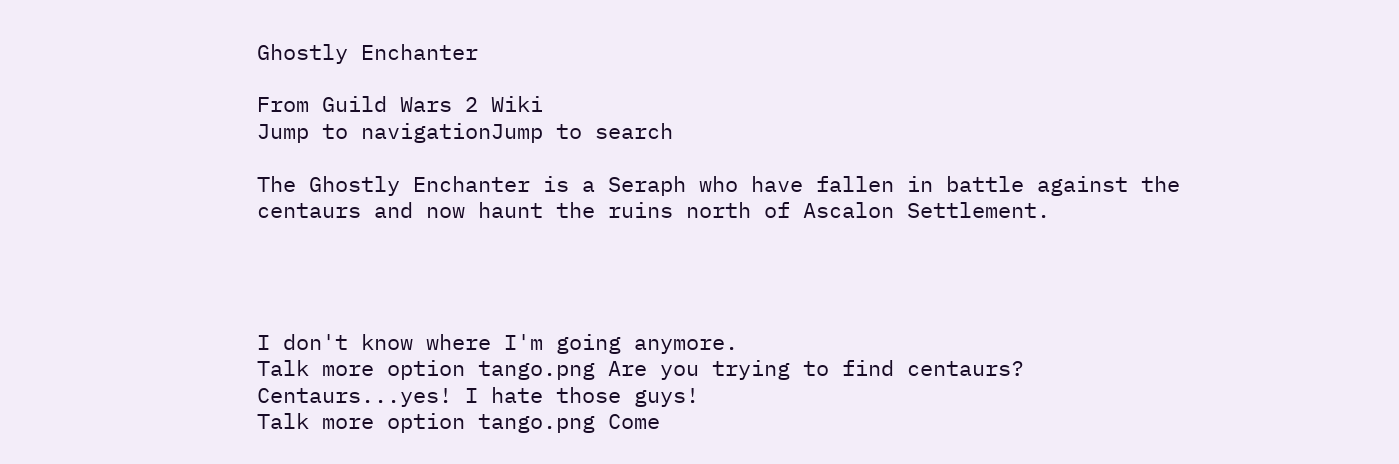Ghostly Enchanter

From Guild Wars 2 Wiki
Jump to navigationJump to search

The Ghostly Enchanter is a Seraph who have fallen in battle against the centaurs and now haunt the ruins north of Ascalon Settlement.




I don't know where I'm going anymore.
Talk more option tango.png Are you trying to find centaurs?
Centaurs...yes! I hate those guys!
Talk more option tango.png Come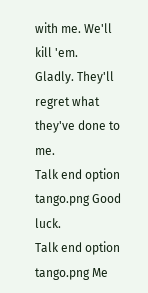with me. We'll kill 'em.
Gladly. They'll regret what they've done to me.
Talk end option tango.png Good luck.
Talk end option tango.png Me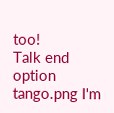too!
Talk end option tango.png I'm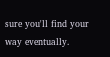sure you'll find your way eventually.